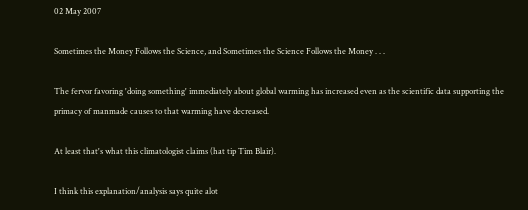02 May 2007

Sometimes the Money Follows the Science, and Sometimes the Science Follows the Money . . .

The fervor favoring 'doing something' immediately about global warming has increased even as the scientific data supporting the primacy of manmade causes to that warming have decreased.

At least that's what this climatologist claims (hat tip Tim Blair).

I think this explanation/analysis says quite alot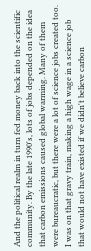And the political realm in turn fed money back into the scientific community. By the late 1990's, lots of jobs depended on the idea that carbon emissions caused global warming. Many of them were bureaucratic, but there were a lot of science jobs created too. I was on that gravy train, making a high wage in a science job that would not have existed if we didn't believe carbon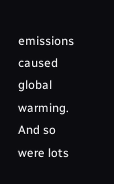emissions caused global warming. And so were lots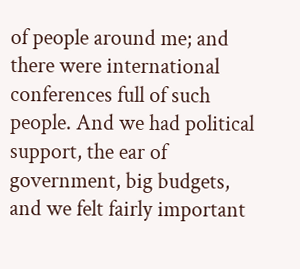of people around me; and there were international conferences full of such people. And we had political support, the ear of government, big budgets, and we felt fairly important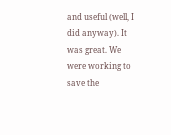and useful (well, I did anyway). It was great. We were working to save the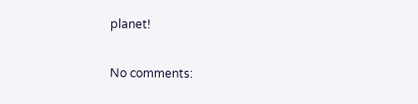planet!

No comments: